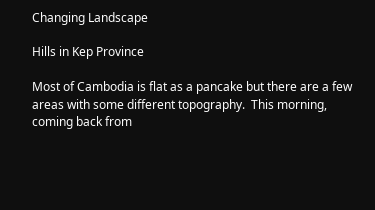Changing Landscape

Hills in Kep Province

Most of Cambodia is flat as a pancake but there are a few areas with some different topography.  This morning, coming back from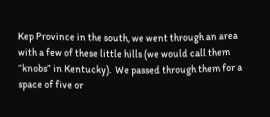Kep Province in the south, we went through an area with a few of these little hills (we would call them “knobs” in Kentucky).  We passed through them for a space of five or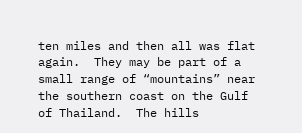ten miles and then all was flat again.  They may be part of a small range of “mountains” near the southern coast on the Gulf of Thailand.  The hills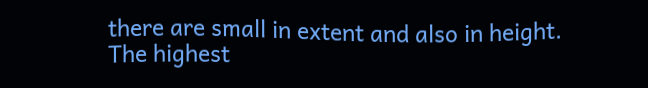there are small in extent and also in height.  The highest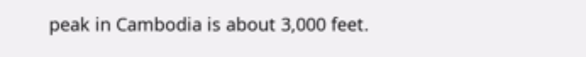peak in Cambodia is about 3,000 feet.